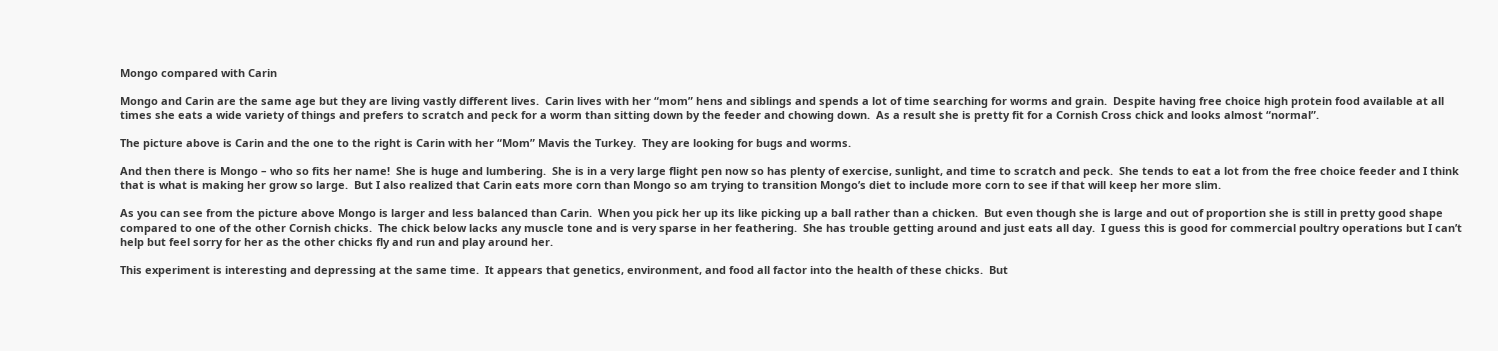Mongo compared with Carin

Mongo and Carin are the same age but they are living vastly different lives.  Carin lives with her “mom” hens and siblings and spends a lot of time searching for worms and grain.  Despite having free choice high protein food available at all times she eats a wide variety of things and prefers to scratch and peck for a worm than sitting down by the feeder and chowing down.  As a result she is pretty fit for a Cornish Cross chick and looks almost “normal”.

The picture above is Carin and the one to the right is Carin with her “Mom” Mavis the Turkey.  They are looking for bugs and worms.

And then there is Mongo – who so fits her name!  She is huge and lumbering.  She is in a very large flight pen now so has plenty of exercise, sunlight, and time to scratch and peck.  She tends to eat a lot from the free choice feeder and I think that is what is making her grow so large.  But I also realized that Carin eats more corn than Mongo so am trying to transition Mongo’s diet to include more corn to see if that will keep her more slim.

As you can see from the picture above Mongo is larger and less balanced than Carin.  When you pick her up its like picking up a ball rather than a chicken.  But even though she is large and out of proportion she is still in pretty good shape compared to one of the other Cornish chicks.  The chick below lacks any muscle tone and is very sparse in her feathering.  She has trouble getting around and just eats all day.  I guess this is good for commercial poultry operations but I can’t help but feel sorry for her as the other chicks fly and run and play around her.

This experiment is interesting and depressing at the same time.  It appears that genetics, environment, and food all factor into the health of these chicks.  But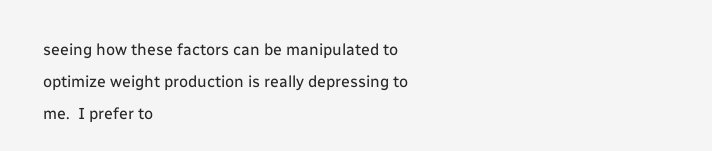seeing how these factors can be manipulated to optimize weight production is really depressing to me.  I prefer to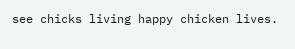see chicks living happy chicken lives.